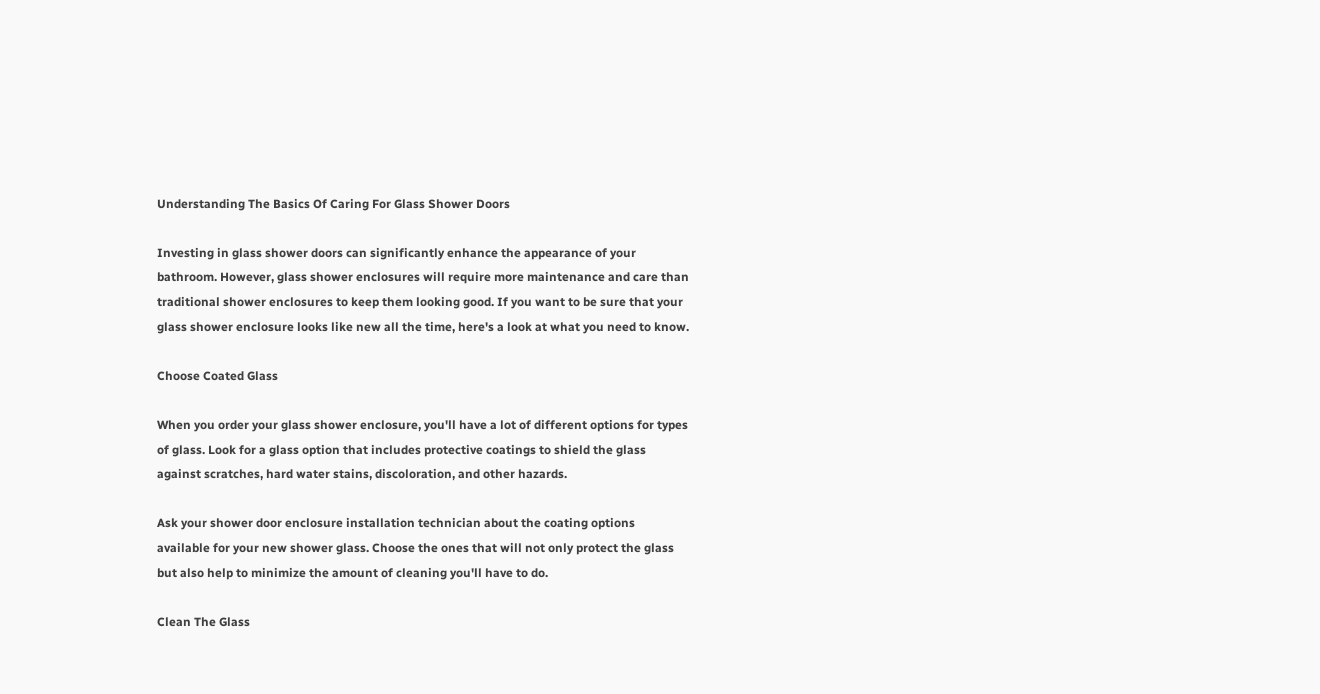Understanding The Basics Of Caring For Glass Shower Doors

Investing in glass shower doors can significantly enhance the appearance of your bathroom. However, glass shower enclosures will require more maintenance and care than traditional shower enclosures to keep them looking good. If you want to be sure that your glass shower enclosure looks like new all the time, here's a look at what you need to know.

Choose Coated Glass

When you order your glass shower enclosure, you'll have a lot of different options for types of glass. Look for a glass option that includes protective coatings to shield the glass against scratches, hard water stains, discoloration, and other hazards.

Ask your shower door enclosure installation technician about the coating options available for your new shower glass. Choose the ones that will not only protect the glass but also help to minimize the amount of cleaning you'll have to do.

Clean The Glass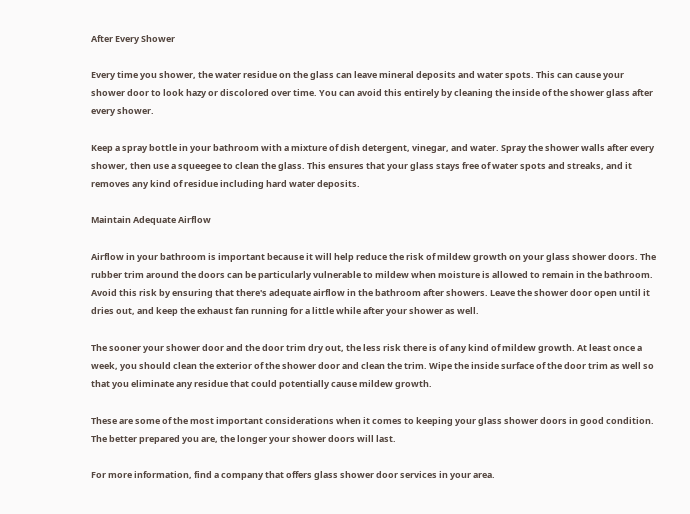After Every Shower

Every time you shower, the water residue on the glass can leave mineral deposits and water spots. This can cause your shower door to look hazy or discolored over time. You can avoid this entirely by cleaning the inside of the shower glass after every shower.

Keep a spray bottle in your bathroom with a mixture of dish detergent, vinegar, and water. Spray the shower walls after every shower, then use a squeegee to clean the glass. This ensures that your glass stays free of water spots and streaks, and it removes any kind of residue including hard water deposits.

Maintain Adequate Airflow

Airflow in your bathroom is important because it will help reduce the risk of mildew growth on your glass shower doors. The rubber trim around the doors can be particularly vulnerable to mildew when moisture is allowed to remain in the bathroom. Avoid this risk by ensuring that there's adequate airflow in the bathroom after showers. Leave the shower door open until it dries out, and keep the exhaust fan running for a little while after your shower as well.

The sooner your shower door and the door trim dry out, the less risk there is of any kind of mildew growth. At least once a week, you should clean the exterior of the shower door and clean the trim. Wipe the inside surface of the door trim as well so that you eliminate any residue that could potentially cause mildew growth.

These are some of the most important considerations when it comes to keeping your glass shower doors in good condition. The better prepared you are, the longer your shower doors will last.

For more information, find a company that offers glass shower door services in your area.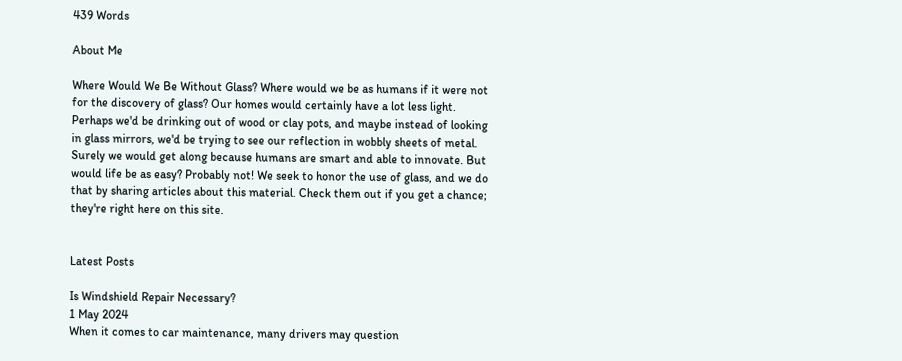439 Words

About Me

Where Would We Be Without Glass? Where would we be as humans if it were not for the discovery of glass? Our homes would certainly have a lot less light. Perhaps we'd be drinking out of wood or clay pots, and maybe instead of looking in glass mirrors, we'd be trying to see our reflection in wobbly sheets of metal. Surely we would get along because humans are smart and able to innovate. But would life be as easy? Probably not! We seek to honor the use of glass, and we do that by sharing articles about this material. Check them out if you get a chance; they're right here on this site.


Latest Posts

Is Windshield Repair Necessary?
1 May 2024
When it comes to car maintenance, many drivers may question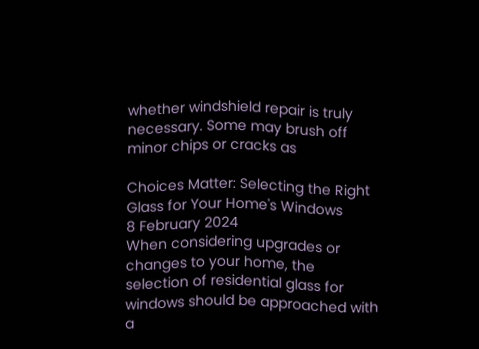whether windshield repair is truly necessary. Some may brush off minor chips or cracks as

Choices Matter: Selecting the Right Glass for Your Home's Windows
8 February 2024
When considering upgrades or changes to your home, the selection of residential glass for windows should be approached with a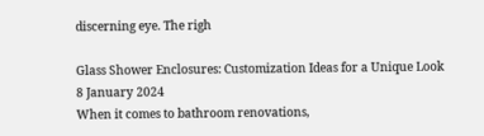discerning eye. The righ

Glass Shower Enclosures: Customization Ideas for a Unique Look
8 January 2024
When it comes to bathroom renovations,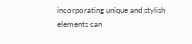incorporating unique and stylish elements can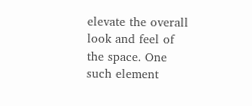elevate the overall look and feel of the space. One such element